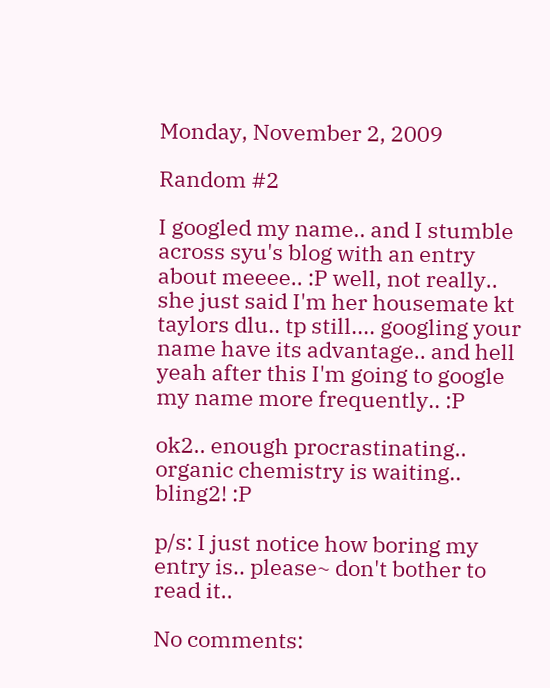Monday, November 2, 2009

Random #2

I googled my name.. and I stumble across syu's blog with an entry about meeee.. :P well, not really.. she just said I'm her housemate kt taylors dlu.. tp still.... googling your name have its advantage.. and hell yeah after this I'm going to google my name more frequently.. :P

ok2.. enough procrastinating.. organic chemistry is waiting.. bling2! :P

p/s: I just notice how boring my entry is.. please~ don't bother to read it..

No comments: